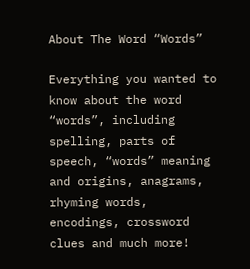About The Word “Words”

Everything you wanted to know about the word “words”, including spelling, parts of speech, “words” meaning and origins, anagrams, rhyming words, encodings, crossword clues and much more!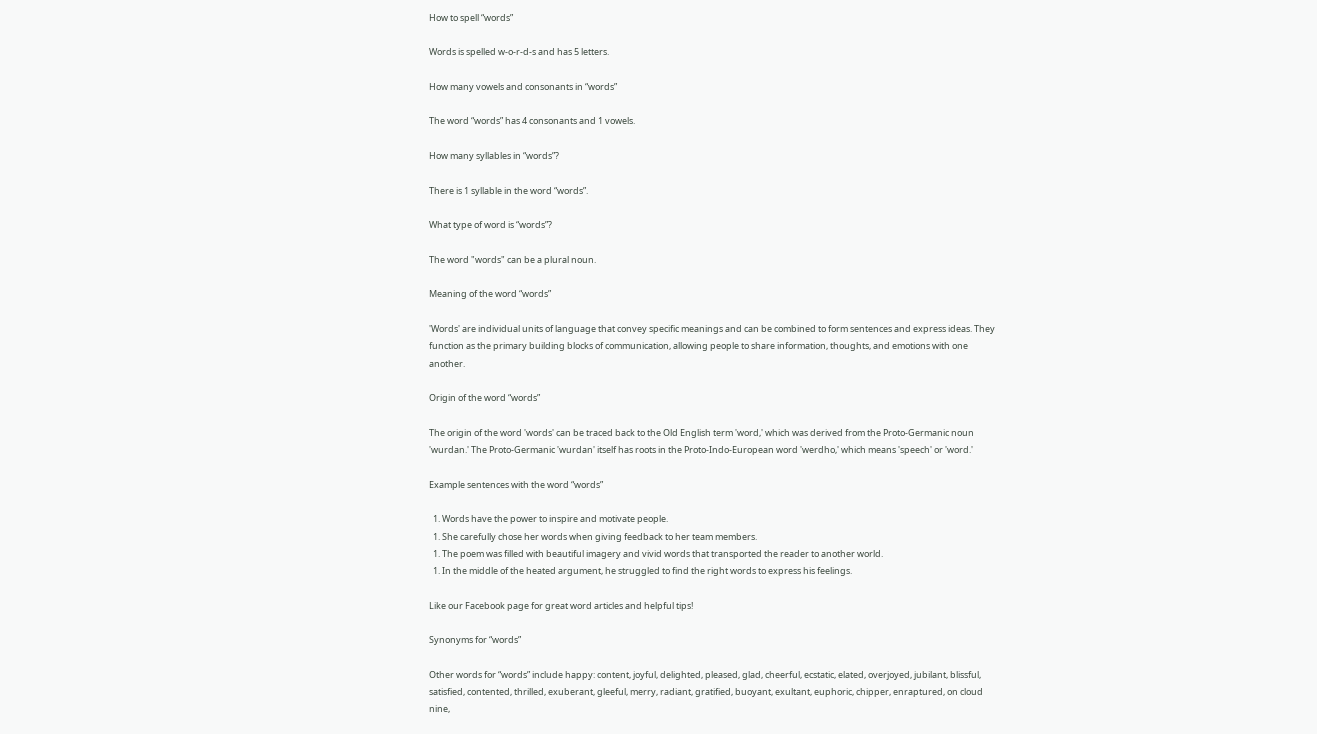How to spell “words”

Words is spelled w-o-r-d-s and has 5 letters.

How many vowels and consonants in “words”

The word “words” has 4 consonants and 1 vowels.

How many syllables in “words”?

There is 1 syllable in the word “words”.

What type of word is “words”?

The word "words" can be a plural noun.

Meaning of the word “words”

'Words' are individual units of language that convey specific meanings and can be combined to form sentences and express ideas. They function as the primary building blocks of communication, allowing people to share information, thoughts, and emotions with one another.

Origin of the word “words”

The origin of the word 'words' can be traced back to the Old English term 'word,' which was derived from the Proto-Germanic noun 'wurdan.' The Proto-Germanic 'wurdan' itself has roots in the Proto-Indo-European word 'werdho,' which means 'speech' or 'word.'

Example sentences with the word “words”

  1. Words have the power to inspire and motivate people.
  1. She carefully chose her words when giving feedback to her team members.
  1. The poem was filled with beautiful imagery and vivid words that transported the reader to another world.
  1. In the middle of the heated argument, he struggled to find the right words to express his feelings.

Like our Facebook page for great word articles and helpful tips!

Synonyms for “words”

Other words for “words” include happy: content, joyful, delighted, pleased, glad, cheerful, ecstatic, elated, overjoyed, jubilant, blissful, satisfied, contented, thrilled, exuberant, gleeful, merry, radiant, gratified, buoyant, exultant, euphoric, chipper, enraptured, on cloud nine,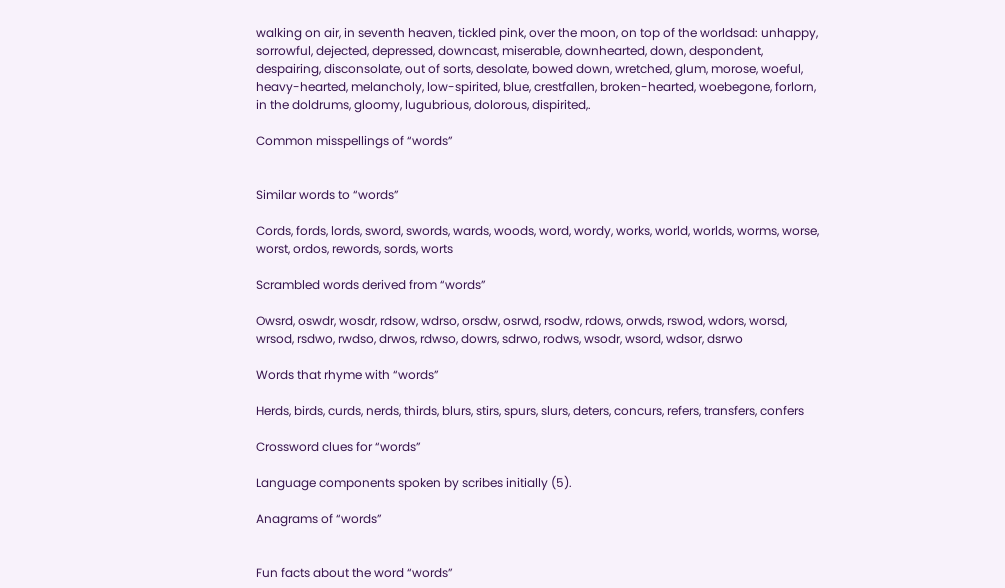walking on air, in seventh heaven, tickled pink, over the moon, on top of the worldsad: unhappy, sorrowful, dejected, depressed, downcast, miserable, downhearted, down, despondent, despairing, disconsolate, out of sorts, desolate, bowed down, wretched, glum, morose, woeful, heavy-hearted, melancholy, low-spirited, blue, crestfallen, broken-hearted, woebegone, forlorn, in the doldrums, gloomy, lugubrious, dolorous, dispirited,.

Common misspellings of “words”


Similar words to “words”

Cords, fords, lords, sword, swords, wards, woods, word, wordy, works, world, worlds, worms, worse, worst, ordos, rewords, sords, worts

Scrambled words derived from “words”

Owsrd, oswdr, wosdr, rdsow, wdrso, orsdw, osrwd, rsodw, rdows, orwds, rswod, wdors, worsd, wrsod, rsdwo, rwdso, drwos, rdwso, dowrs, sdrwo, rodws, wsodr, wsord, wdsor, dsrwo

Words that rhyme with “words”

Herds, birds, curds, nerds, thirds, blurs, stirs, spurs, slurs, deters, concurs, refers, transfers, confers

Crossword clues for “words”

Language components spoken by scribes initially (5).

Anagrams of “words”


Fun facts about the word “words”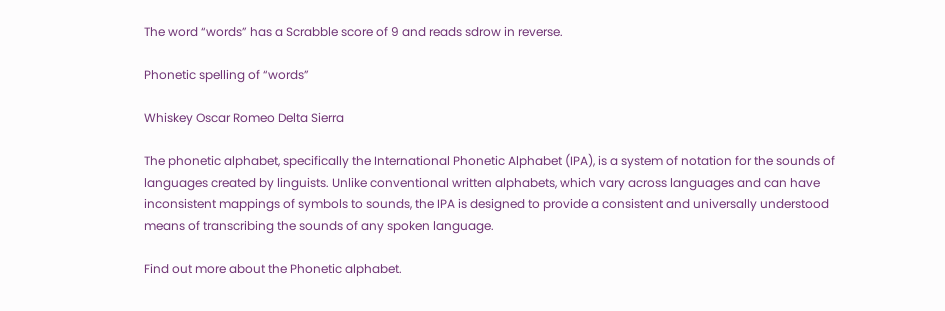The word “words” has a Scrabble score of 9 and reads sdrow in reverse.

Phonetic spelling of “words”

Whiskey Oscar Romeo Delta Sierra

The phonetic alphabet, specifically the International Phonetic Alphabet (IPA), is a system of notation for the sounds of languages created by linguists. Unlike conventional written alphabets, which vary across languages and can have inconsistent mappings of symbols to sounds, the IPA is designed to provide a consistent and universally understood means of transcribing the sounds of any spoken language.

Find out more about the Phonetic alphabet.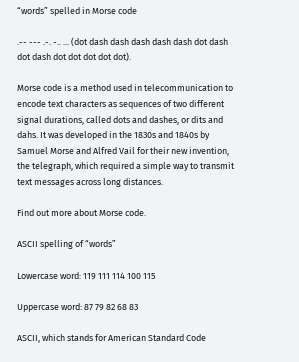“words” spelled in Morse code

.-- --- .-. -.. ... (dot dash dash dash dash dash dot dash dot dash dot dot dot dot dot).

Morse code is a method used in telecommunication to encode text characters as sequences of two different signal durations, called dots and dashes, or dits and dahs. It was developed in the 1830s and 1840s by Samuel Morse and Alfred Vail for their new invention, the telegraph, which required a simple way to transmit text messages across long distances.

Find out more about Morse code.

ASCII spelling of “words”

Lowercase word: 119 111 114 100 115

Uppercase word: 87 79 82 68 83

ASCII, which stands for American Standard Code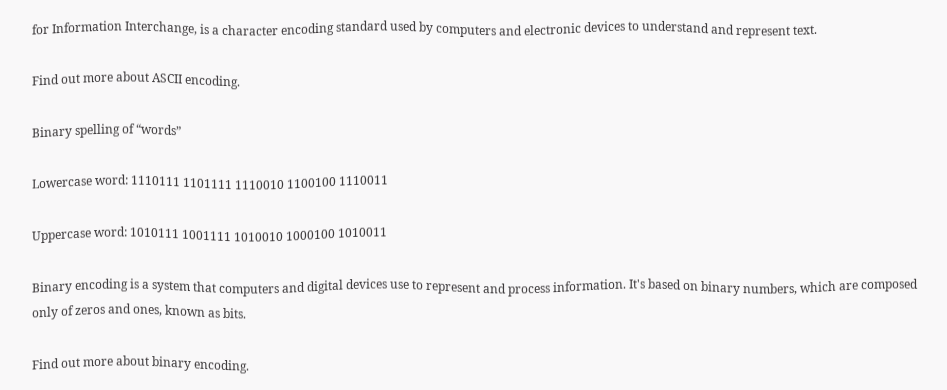for Information Interchange, is a character encoding standard used by computers and electronic devices to understand and represent text.

Find out more about ASCII encoding.

Binary spelling of “words”

Lowercase word: 1110111 1101111 1110010 1100100 1110011

Uppercase word: 1010111 1001111 1010010 1000100 1010011

Binary encoding is a system that computers and digital devices use to represent and process information. It's based on binary numbers, which are composed only of zeros and ones, known as bits.

Find out more about binary encoding.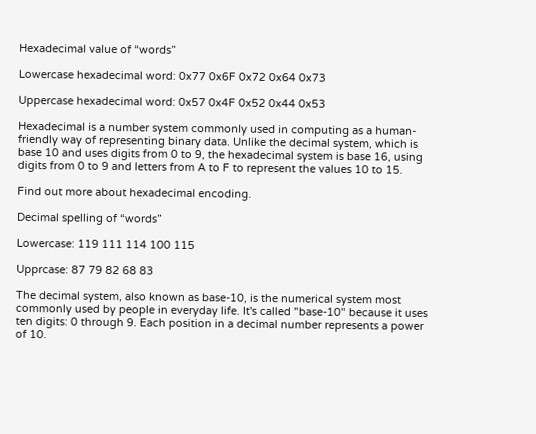Hexadecimal value of “words”

Lowercase hexadecimal word: 0x77 0x6F 0x72 0x64 0x73

Uppercase hexadecimal word: 0x57 0x4F 0x52 0x44 0x53

Hexadecimal is a number system commonly used in computing as a human-friendly way of representing binary data. Unlike the decimal system, which is base 10 and uses digits from 0 to 9, the hexadecimal system is base 16, using digits from 0 to 9 and letters from A to F to represent the values 10 to 15.

Find out more about hexadecimal encoding.

Decimal spelling of “words”

Lowercase: 119 111 114 100 115

Upprcase: 87 79 82 68 83

The decimal system, also known as base-10, is the numerical system most commonly used by people in everyday life. It's called "base-10" because it uses ten digits: 0 through 9. Each position in a decimal number represents a power of 10.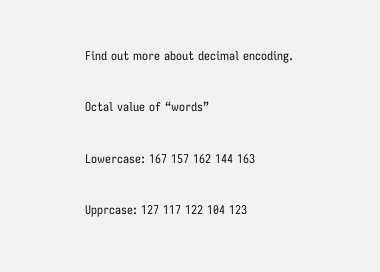Find out more about decimal encoding.

Octal value of “words”

Lowercase: 167 157 162 144 163

Upprcase: 127 117 122 104 123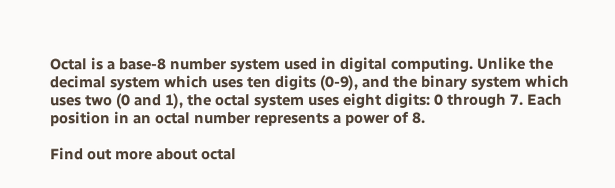Octal is a base-8 number system used in digital computing. Unlike the decimal system which uses ten digits (0-9), and the binary system which uses two (0 and 1), the octal system uses eight digits: 0 through 7. Each position in an octal number represents a power of 8.

Find out more about octal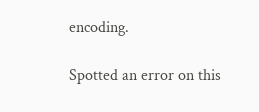encoding.

Spotted an error on this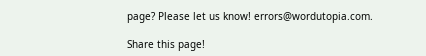page? Please let us know! errors@wordutopia.com.

Share this page!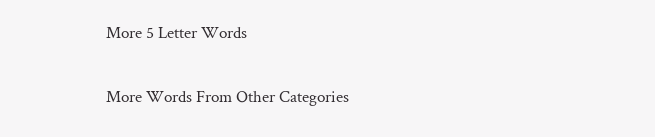More 5 Letter Words

More Words From Other Categories